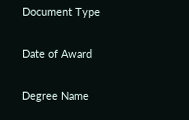Document Type


Date of Award


Degree Name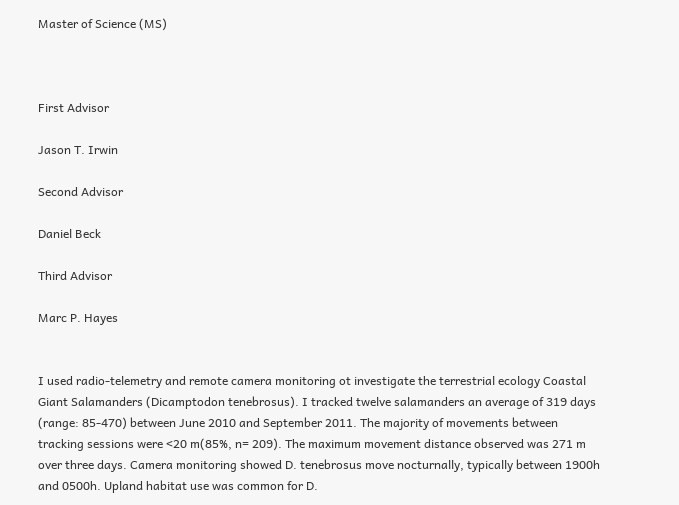Master of Science (MS)



First Advisor

Jason T. Irwin

Second Advisor

Daniel Beck

Third Advisor

Marc P. Hayes


I used radio-telemetry and remote camera monitoring ot investigate the terrestrial ecology Coastal Giant Salamanders (Dicamptodon tenebrosus). I tracked twelve salamanders an average of 319 days (range: 85-470) between June 2010 and September 2011. The majority of movements between tracking sessions were <20 m(85%, n= 209). The maximum movement distance observed was 271 m over three days. Camera monitoring showed D. tenebrosus move nocturnally, typically between 1900h and 0500h. Upland habitat use was common for D.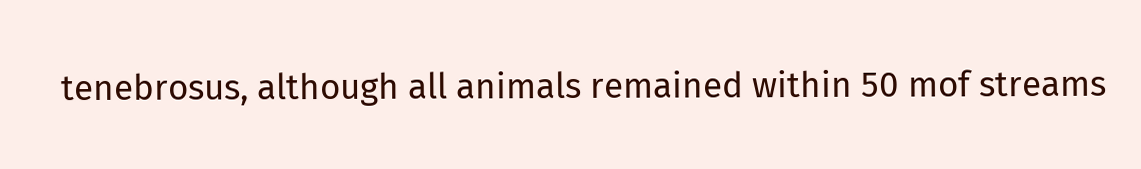tenebrosus, although all animals remained within 50 mof streams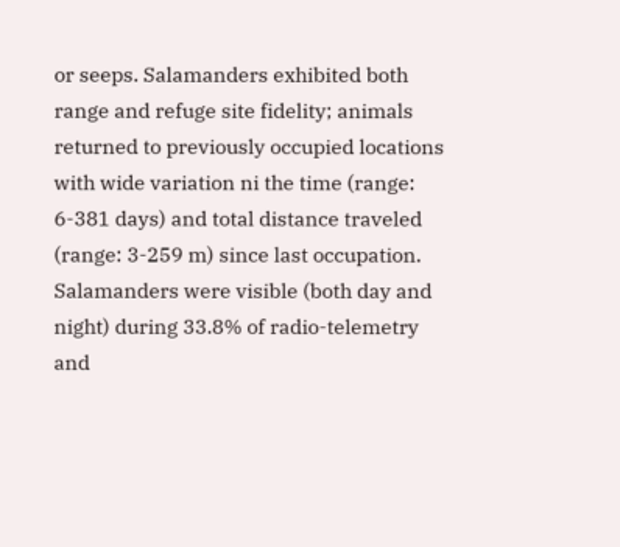or seeps. Salamanders exhibited both range and refuge site fidelity; animals returned to previously occupied locations with wide variation ni the time (range: 6-381 days) and total distance traveled (range: 3-259 m) since last occupation. Salamanders were visible (both day and night) during 33.8% of radio-telemetry and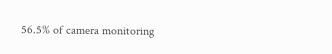56.5% of camera monitoring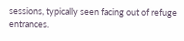sessions, typically seen facing out of refuge entrances.